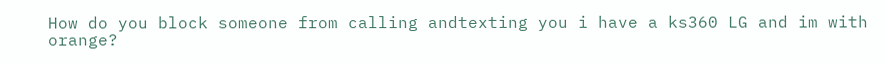How do you block someone from calling andtexting you i have a ks360 LG and im with orange?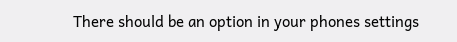There should be an option in your phones settings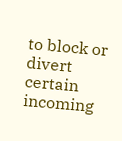to block or divert certain incoming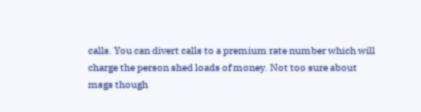calls. You can divert calls to a premium rate number which will charge the person shed loads of money. Not too sure about msgs though